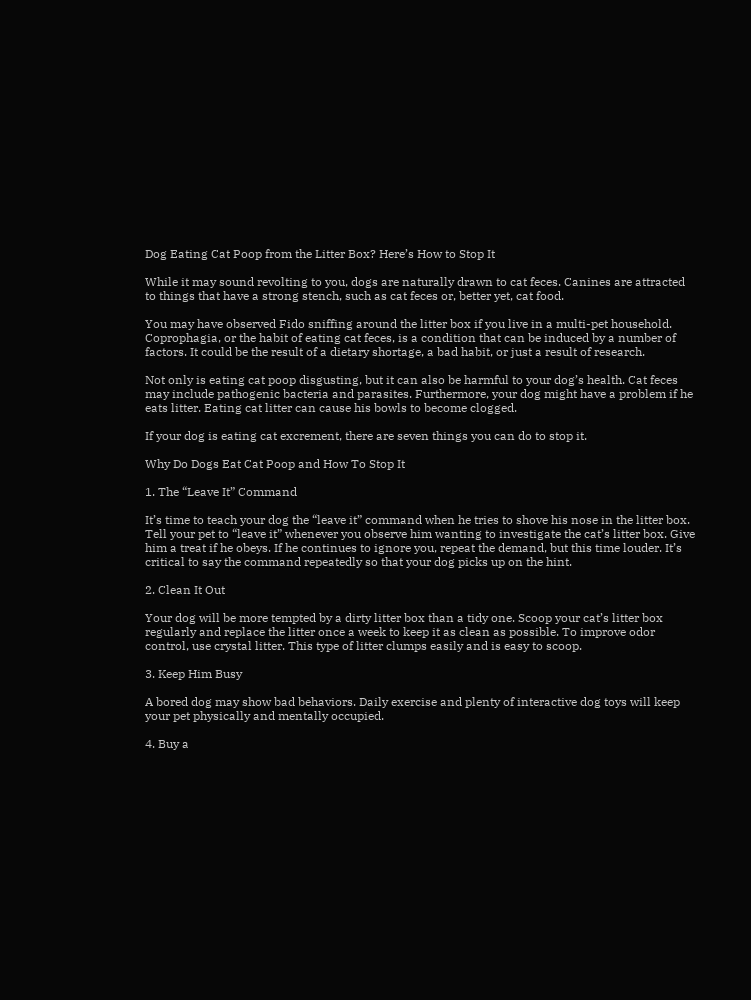Dog Eating Cat Poop from the Litter Box? Here’s How to Stop It

While it may sound revolting to you, dogs are naturally drawn to cat feces. Canines are attracted to things that have a strong stench, such as cat feces or, better yet, cat food.

You may have observed Fido sniffing around the litter box if you live in a multi-pet household. Coprophagia, or the habit of eating cat feces, is a condition that can be induced by a number of factors. It could be the result of a dietary shortage, a bad habit, or just a result of research.

Not only is eating cat poop disgusting, but it can also be harmful to your dog’s health. Cat feces may include pathogenic bacteria and parasites. Furthermore, your dog might have a problem if he eats litter. Eating cat litter can cause his bowls to become clogged.

If your dog is eating cat excrement, there are seven things you can do to stop it.

Why Do Dogs Eat Cat Poop and How To Stop It

1. The “Leave It” Command

It’s time to teach your dog the “leave it” command when he tries to shove his nose in the litter box. Tell your pet to “leave it” whenever you observe him wanting to investigate the cat’s litter box. Give him a treat if he obeys. If he continues to ignore you, repeat the demand, but this time louder. It’s critical to say the command repeatedly so that your dog picks up on the hint.

2. Clean It Out

Your dog will be more tempted by a dirty litter box than a tidy one. Scoop your cat’s litter box regularly and replace the litter once a week to keep it as clean as possible. To improve odor control, use crystal litter. This type of litter clumps easily and is easy to scoop.

3. Keep Him Busy

A bored dog may show bad behaviors. Daily exercise and plenty of interactive dog toys will keep your pet physically and mentally occupied.

4. Buy a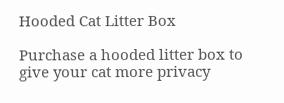Hooded Cat Litter Box

Purchase a hooded litter box to give your cat more privacy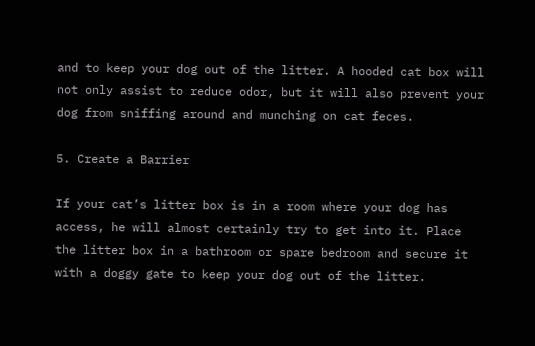and to keep your dog out of the litter. A hooded cat box will not only assist to reduce odor, but it will also prevent your dog from sniffing around and munching on cat feces.

5. Create a Barrier

If your cat’s litter box is in a room where your dog has access, he will almost certainly try to get into it. Place the litter box in a bathroom or spare bedroom and secure it with a doggy gate to keep your dog out of the litter.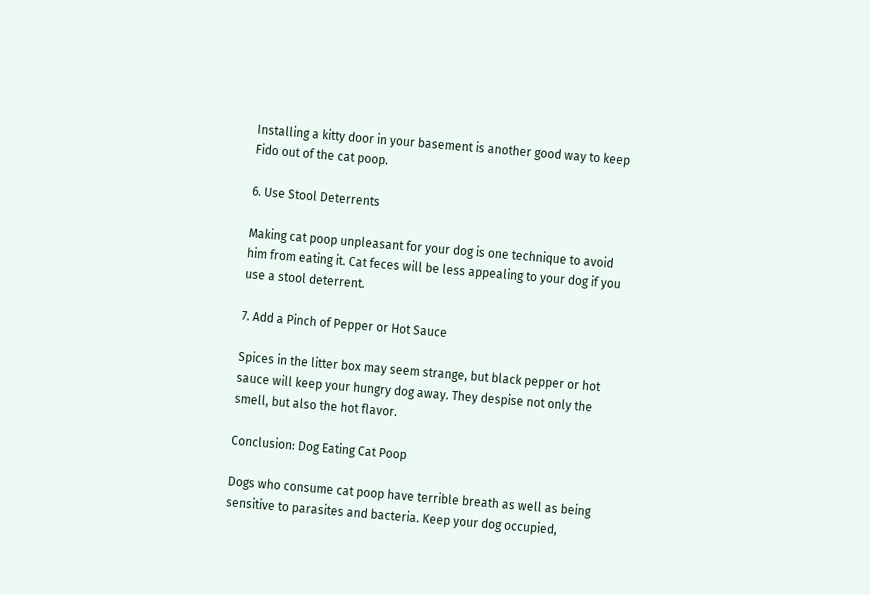Installing a kitty door in your basement is another good way to keep Fido out of the cat poop.

6. Use Stool Deterrents

Making cat poop unpleasant for your dog is one technique to avoid him from eating it. Cat feces will be less appealing to your dog if you use a stool deterrent.

7. Add a Pinch of Pepper or Hot Sauce

Spices in the litter box may seem strange, but black pepper or hot sauce will keep your hungry dog away. They despise not only the smell, but also the hot flavor.

Conclusion: Dog Eating Cat Poop

Dogs who consume cat poop have terrible breath as well as being sensitive to parasites and bacteria. Keep your dog occupied,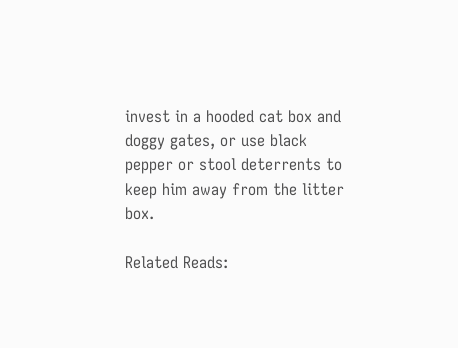invest in a hooded cat box and doggy gates, or use black pepper or stool deterrents to keep him away from the litter box.

Related Reads: